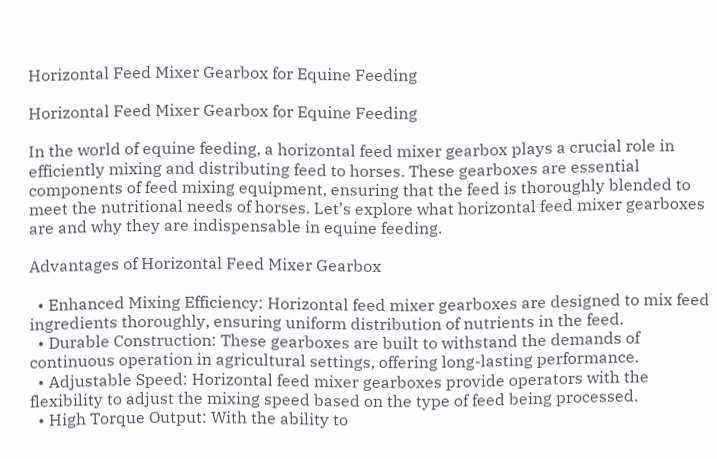Horizontal Feed Mixer Gearbox for Equine Feeding

Horizontal Feed Mixer Gearbox for Equine Feeding

In the world of equine feeding, a horizontal feed mixer gearbox plays a crucial role in efficiently mixing and distributing feed to horses. These gearboxes are essential components of feed mixing equipment, ensuring that the feed is thoroughly blended to meet the nutritional needs of horses. Let’s explore what horizontal feed mixer gearboxes are and why they are indispensable in equine feeding.

Advantages of Horizontal Feed Mixer Gearbox

  • Enhanced Mixing Efficiency: Horizontal feed mixer gearboxes are designed to mix feed ingredients thoroughly, ensuring uniform distribution of nutrients in the feed.
  • Durable Construction: These gearboxes are built to withstand the demands of continuous operation in agricultural settings, offering long-lasting performance.
  • Adjustable Speed: Horizontal feed mixer gearboxes provide operators with the flexibility to adjust the mixing speed based on the type of feed being processed.
  • High Torque Output: With the ability to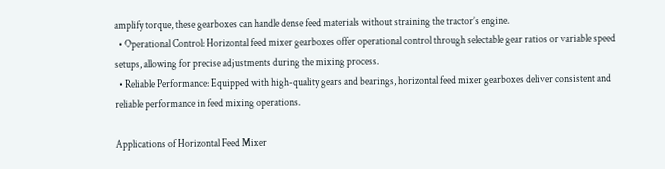amplify torque, these gearboxes can handle dense feed materials without straining the tractor’s engine.
  • Operational Control: Horizontal feed mixer gearboxes offer operational control through selectable gear ratios or variable speed setups, allowing for precise adjustments during the mixing process.
  • Reliable Performance: Equipped with high-quality gears and bearings, horizontal feed mixer gearboxes deliver consistent and reliable performance in feed mixing operations.

Applications of Horizontal Feed Mixer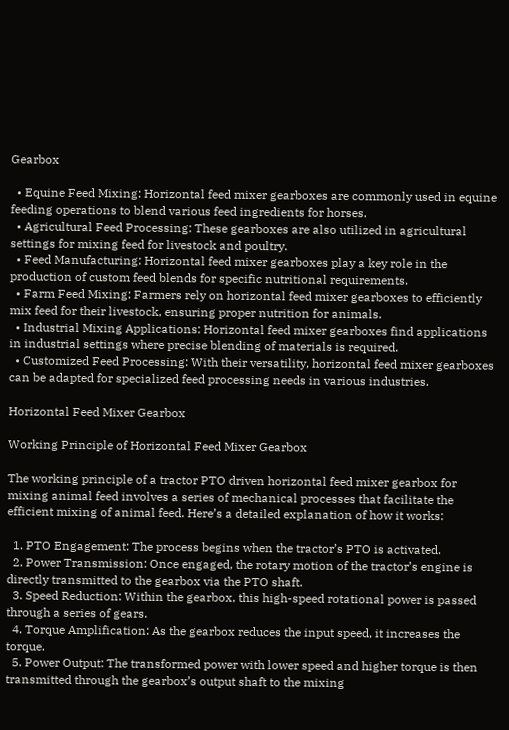Gearbox

  • Equine Feed Mixing: Horizontal feed mixer gearboxes are commonly used in equine feeding operations to blend various feed ingredients for horses.
  • Agricultural Feed Processing: These gearboxes are also utilized in agricultural settings for mixing feed for livestock and poultry.
  • Feed Manufacturing: Horizontal feed mixer gearboxes play a key role in the production of custom feed blends for specific nutritional requirements.
  • Farm Feed Mixing: Farmers rely on horizontal feed mixer gearboxes to efficiently mix feed for their livestock, ensuring proper nutrition for animals.
  • Industrial Mixing Applications: Horizontal feed mixer gearboxes find applications in industrial settings where precise blending of materials is required.
  • Customized Feed Processing: With their versatility, horizontal feed mixer gearboxes can be adapted for specialized feed processing needs in various industries.

Horizontal Feed Mixer Gearbox

Working Principle of Horizontal Feed Mixer Gearbox

The working principle of a tractor PTO driven horizontal feed mixer gearbox for mixing animal feed involves a series of mechanical processes that facilitate the efficient mixing of animal feed. Here’s a detailed explanation of how it works:

  1. PTO Engagement: The process begins when the tractor’s PTO is activated.
  2. Power Transmission: Once engaged, the rotary motion of the tractor’s engine is directly transmitted to the gearbox via the PTO shaft.
  3. Speed Reduction: Within the gearbox, this high-speed rotational power is passed through a series of gears.
  4. Torque Amplification: As the gearbox reduces the input speed, it increases the torque.
  5. Power Output: The transformed power with lower speed and higher torque is then transmitted through the gearbox’s output shaft to the mixing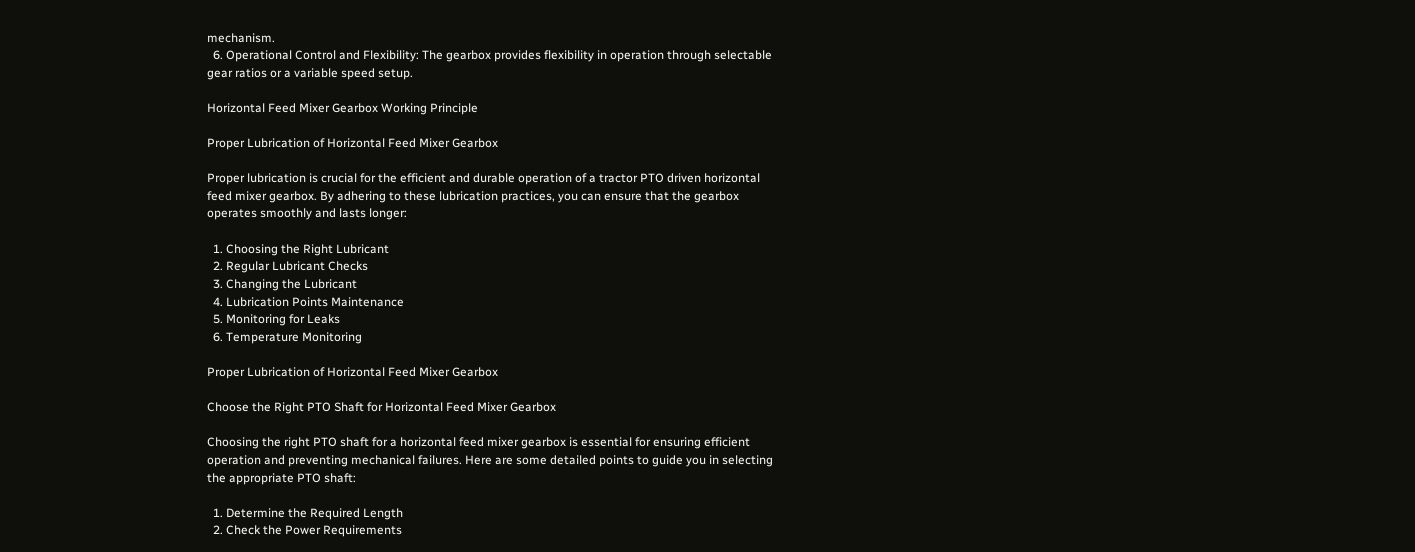mechanism.
  6. Operational Control and Flexibility: The gearbox provides flexibility in operation through selectable gear ratios or a variable speed setup.

Horizontal Feed Mixer Gearbox Working Principle

Proper Lubrication of Horizontal Feed Mixer Gearbox

Proper lubrication is crucial for the efficient and durable operation of a tractor PTO driven horizontal feed mixer gearbox. By adhering to these lubrication practices, you can ensure that the gearbox operates smoothly and lasts longer:

  1. Choosing the Right Lubricant
  2. Regular Lubricant Checks
  3. Changing the Lubricant
  4. Lubrication Points Maintenance
  5. Monitoring for Leaks
  6. Temperature Monitoring

Proper Lubrication of Horizontal Feed Mixer Gearbox

Choose the Right PTO Shaft for Horizontal Feed Mixer Gearbox

Choosing the right PTO shaft for a horizontal feed mixer gearbox is essential for ensuring efficient operation and preventing mechanical failures. Here are some detailed points to guide you in selecting the appropriate PTO shaft:

  1. Determine the Required Length
  2. Check the Power Requirements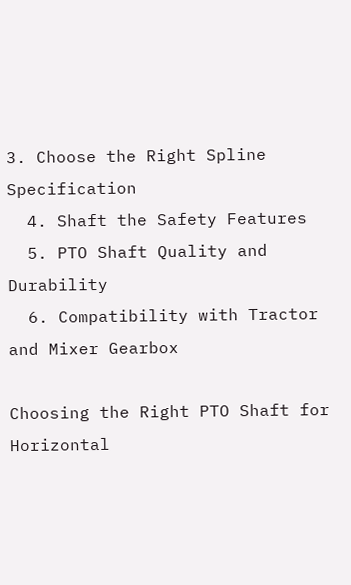3. Choose the Right Spline Specification
  4. Shaft the Safety Features
  5. PTO Shaft Quality and Durability
  6. Compatibility with Tractor and Mixer Gearbox

Choosing the Right PTO Shaft for Horizontal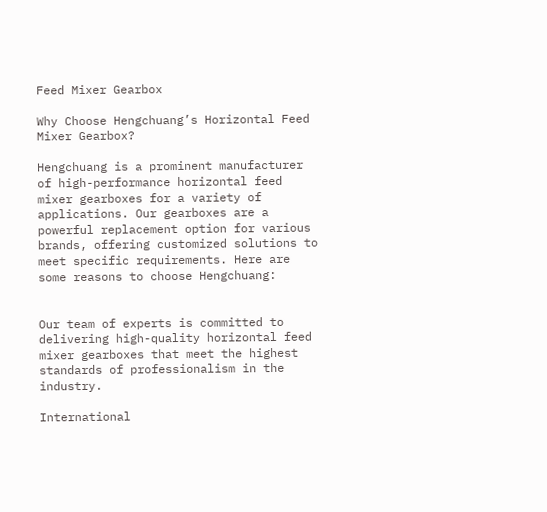Feed Mixer Gearbox

Why Choose Hengchuang’s Horizontal Feed Mixer Gearbox?

Hengchuang is a prominent manufacturer of high-performance horizontal feed mixer gearboxes for a variety of applications. Our gearboxes are a powerful replacement option for various brands, offering customized solutions to meet specific requirements. Here are some reasons to choose Hengchuang:


Our team of experts is committed to delivering high-quality horizontal feed mixer gearboxes that meet the highest standards of professionalism in the industry.

International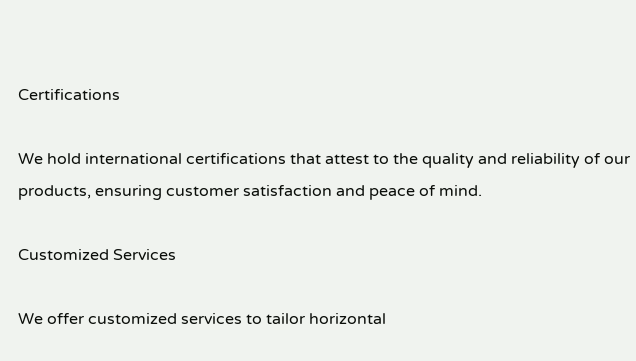Certifications

We hold international certifications that attest to the quality and reliability of our products, ensuring customer satisfaction and peace of mind.

Customized Services

We offer customized services to tailor horizontal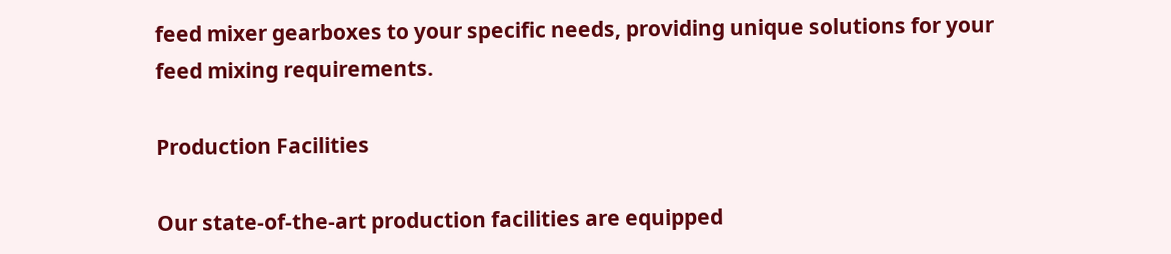feed mixer gearboxes to your specific needs, providing unique solutions for your feed mixing requirements.

Production Facilities

Our state-of-the-art production facilities are equipped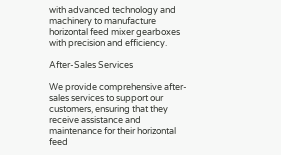with advanced technology and machinery to manufacture horizontal feed mixer gearboxes with precision and efficiency.

After-Sales Services

We provide comprehensive after-sales services to support our customers, ensuring that they receive assistance and maintenance for their horizontal feed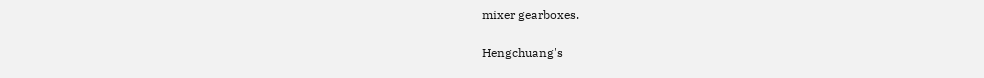mixer gearboxes.

Hengchuang's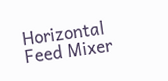Horizontal Feed Mixer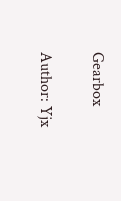Gearbox

Author: Yjx